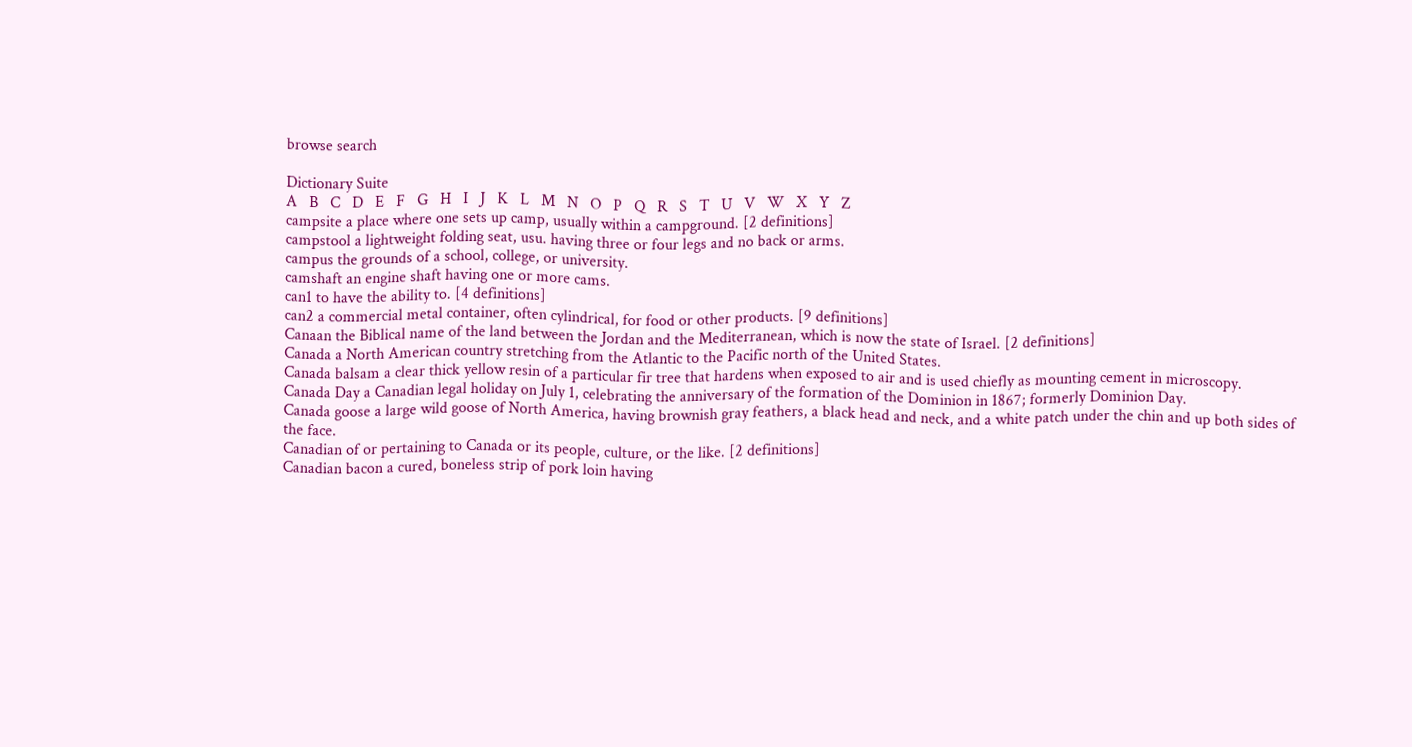browse search

Dictionary Suite
A   B   C   D   E   F   G   H   I   J   K   L   M   N   O   P   Q   R   S   T   U   V   W   X   Y   Z
campsite a place where one sets up camp, usually within a campground. [2 definitions]
campstool a lightweight folding seat, usu. having three or four legs and no back or arms.
campus the grounds of a school, college, or university.
camshaft an engine shaft having one or more cams.
can1 to have the ability to. [4 definitions]
can2 a commercial metal container, often cylindrical, for food or other products. [9 definitions]
Canaan the Biblical name of the land between the Jordan and the Mediterranean, which is now the state of Israel. [2 definitions]
Canada a North American country stretching from the Atlantic to the Pacific north of the United States.
Canada balsam a clear thick yellow resin of a particular fir tree that hardens when exposed to air and is used chiefly as mounting cement in microscopy.
Canada Day a Canadian legal holiday on July 1, celebrating the anniversary of the formation of the Dominion in 1867; formerly Dominion Day.
Canada goose a large wild goose of North America, having brownish gray feathers, a black head and neck, and a white patch under the chin and up both sides of the face.
Canadian of or pertaining to Canada or its people, culture, or the like. [2 definitions]
Canadian bacon a cured, boneless strip of pork loin having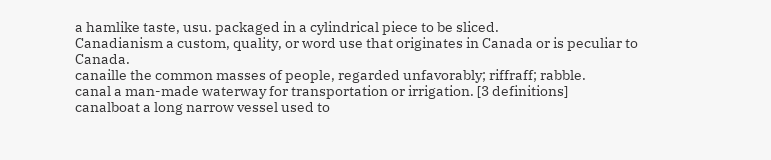a hamlike taste, usu. packaged in a cylindrical piece to be sliced.
Canadianism a custom, quality, or word use that originates in Canada or is peculiar to Canada.
canaille the common masses of people, regarded unfavorably; riffraff; rabble.
canal a man-made waterway for transportation or irrigation. [3 definitions]
canalboat a long narrow vessel used to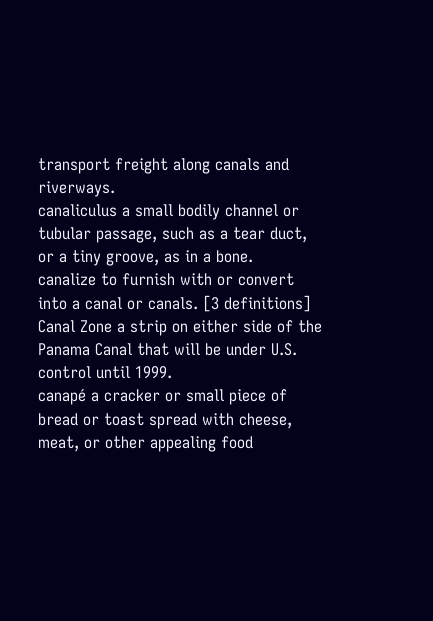transport freight along canals and riverways.
canaliculus a small bodily channel or tubular passage, such as a tear duct, or a tiny groove, as in a bone.
canalize to furnish with or convert into a canal or canals. [3 definitions]
Canal Zone a strip on either side of the Panama Canal that will be under U.S. control until 1999.
canapé a cracker or small piece of bread or toast spread with cheese, meat, or other appealing food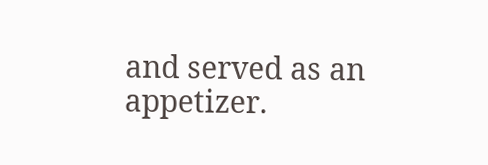and served as an appetizer.